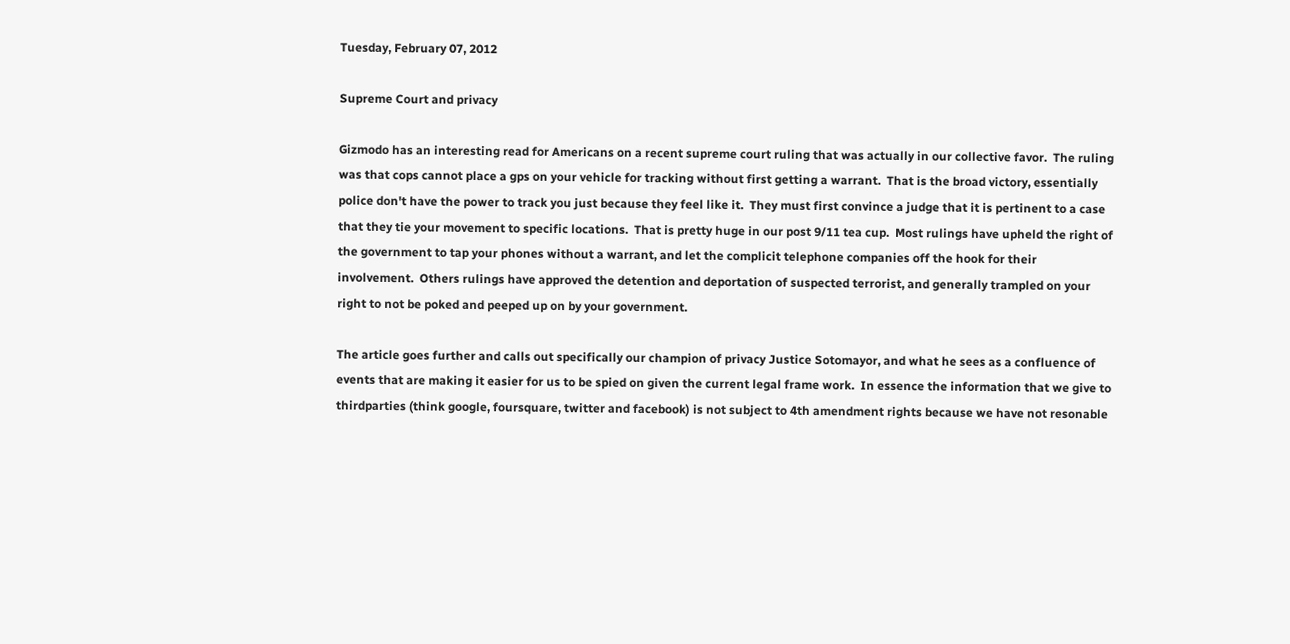Tuesday, February 07, 2012

Supreme Court and privacy

Gizmodo has an interesting read for Americans on a recent supreme court ruling that was actually in our collective favor.  The ruling was that cops cannot place a gps on your vehicle for tracking without first getting a warrant.  That is the broad victory, essentially police don't have the power to track you just because they feel like it.  They must first convince a judge that it is pertinent to a case that they tie your movement to specific locations.  That is pretty huge in our post 9/11 tea cup.  Most rulings have upheld the right of the government to tap your phones without a warrant, and let the complicit telephone companies off the hook for their involvement.  Others rulings have approved the detention and deportation of suspected terrorist, and generally trampled on your right to not be poked and peeped up on by your government.

The article goes further and calls out specifically our champion of privacy Justice Sotomayor, and what he sees as a confluence of events that are making it easier for us to be spied on given the current legal frame work.  In essence the information that we give to thirdparties (think google, foursquare, twitter and facebook) is not subject to 4th amendment rights because we have not resonable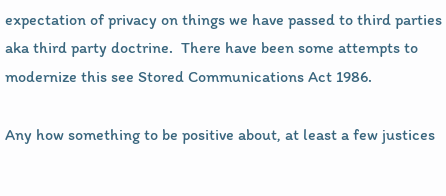expectation of privacy on things we have passed to third parties aka third party doctrine.  There have been some attempts to modernize this see Stored Communications Act 1986.

Any how something to be positive about, at least a few justices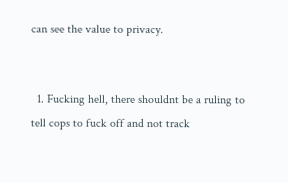can see the value to privacy.


  1. Fucking hell, there shouldnt be a ruling to tell cops to fuck off and not track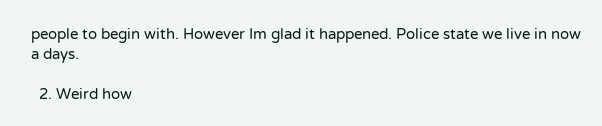people to begin with. However Im glad it happened. Police state we live in now a days.

  2. Weird how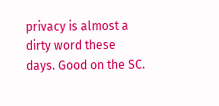privacy is almost a dirty word these days. Good on the SC.